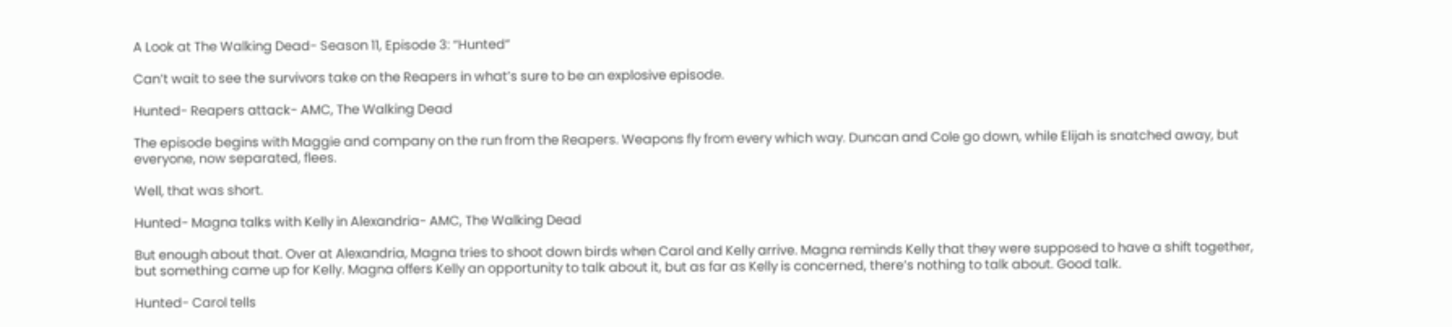A Look at The Walking Dead- Season 11, Episode 3: “Hunted”

Can’t wait to see the survivors take on the Reapers in what’s sure to be an explosive episode.

Hunted- Reapers attack- AMC, The Walking Dead

The episode begins with Maggie and company on the run from the Reapers. Weapons fly from every which way. Duncan and Cole go down, while Elijah is snatched away, but everyone, now separated, flees.

Well, that was short.

Hunted- Magna talks with Kelly in Alexandria- AMC, The Walking Dead

But enough about that. Over at Alexandria, Magna tries to shoot down birds when Carol and Kelly arrive. Magna reminds Kelly that they were supposed to have a shift together, but something came up for Kelly. Magna offers Kelly an opportunity to talk about it, but as far as Kelly is concerned, there’s nothing to talk about. Good talk.

Hunted- Carol tells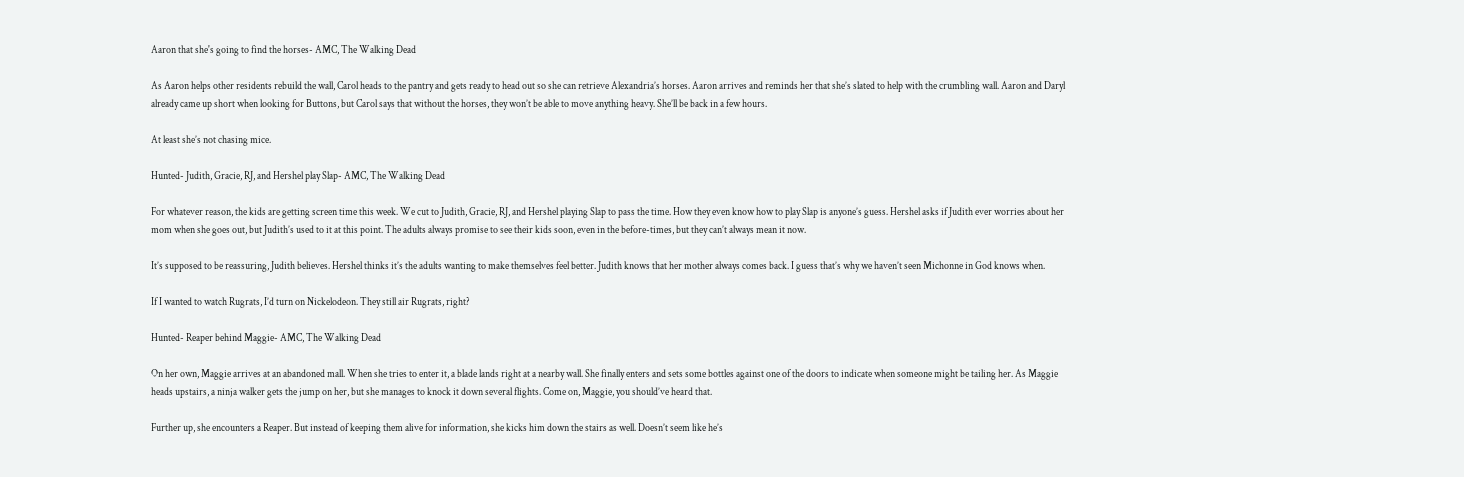Aaron that she's going to find the horses- AMC, The Walking Dead

As Aaron helps other residents rebuild the wall, Carol heads to the pantry and gets ready to head out so she can retrieve Alexandria’s horses. Aaron arrives and reminds her that she’s slated to help with the crumbling wall. Aaron and Daryl already came up short when looking for Buttons, but Carol says that without the horses, they won’t be able to move anything heavy. She’ll be back in a few hours.

At least she’s not chasing mice.

Hunted- Judith, Gracie, RJ, and Hershel play Slap- AMC, The Walking Dead

For whatever reason, the kids are getting screen time this week. We cut to Judith, Gracie, RJ, and Hershel playing Slap to pass the time. How they even know how to play Slap is anyone’s guess. Hershel asks if Judith ever worries about her mom when she goes out, but Judith’s used to it at this point. The adults always promise to see their kids soon, even in the before-times, but they can’t always mean it now.

It’s supposed to be reassuring, Judith believes. Hershel thinks it’s the adults wanting to make themselves feel better. Judith knows that her mother always comes back. I guess that’s why we haven’t seen Michonne in God knows when.

If I wanted to watch Rugrats, I’d turn on Nickelodeon. They still air Rugrats, right?

Hunted- Reaper behind Maggie- AMC, The Walking Dead

On her own, Maggie arrives at an abandoned mall. When she tries to enter it, a blade lands right at a nearby wall. She finally enters and sets some bottles against one of the doors to indicate when someone might be tailing her. As Maggie heads upstairs, a ninja walker gets the jump on her, but she manages to knock it down several flights. Come on, Maggie, you should’ve heard that.

Further up, she encounters a Reaper. But instead of keeping them alive for information, she kicks him down the stairs as well. Doesn’t seem like he’s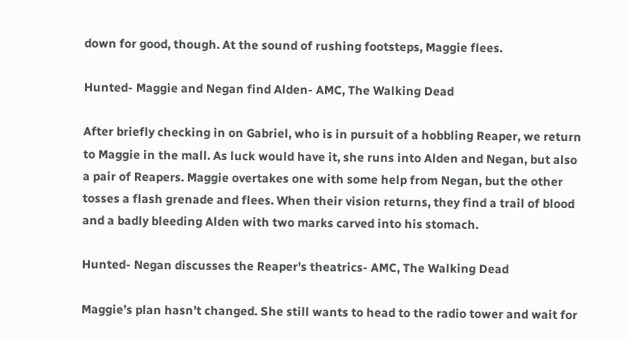down for good, though. At the sound of rushing footsteps, Maggie flees.

Hunted- Maggie and Negan find Alden- AMC, The Walking Dead

After briefly checking in on Gabriel, who is in pursuit of a hobbling Reaper, we return to Maggie in the mall. As luck would have it, she runs into Alden and Negan, but also a pair of Reapers. Maggie overtakes one with some help from Negan, but the other tosses a flash grenade and flees. When their vision returns, they find a trail of blood and a badly bleeding Alden with two marks carved into his stomach.

Hunted- Negan discusses the Reaper's theatrics- AMC, The Walking Dead

Maggie’s plan hasn’t changed. She still wants to head to the radio tower and wait for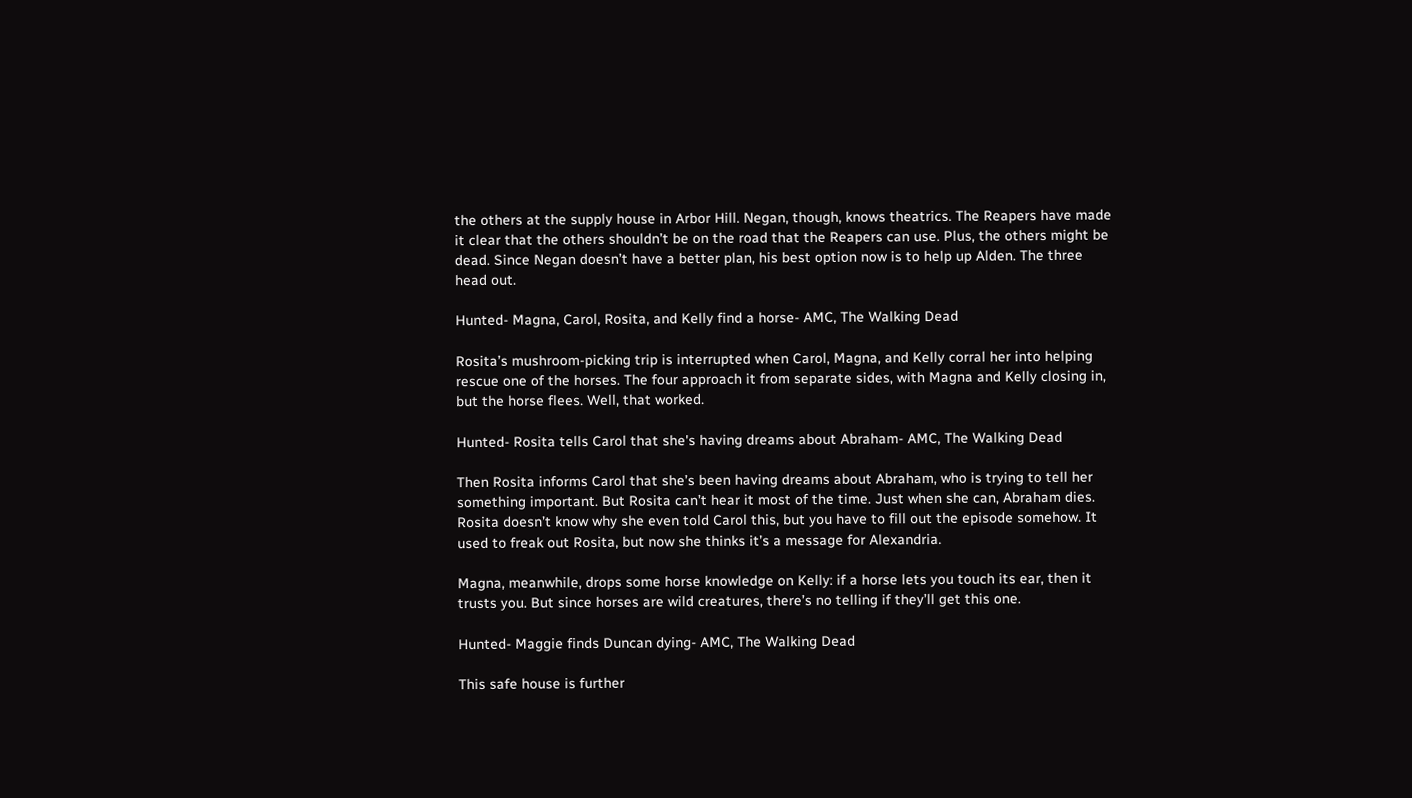the others at the supply house in Arbor Hill. Negan, though, knows theatrics. The Reapers have made it clear that the others shouldn’t be on the road that the Reapers can use. Plus, the others might be dead. Since Negan doesn’t have a better plan, his best option now is to help up Alden. The three head out.

Hunted- Magna, Carol, Rosita, and Kelly find a horse- AMC, The Walking Dead

Rosita’s mushroom-picking trip is interrupted when Carol, Magna, and Kelly corral her into helping rescue one of the horses. The four approach it from separate sides, with Magna and Kelly closing in, but the horse flees. Well, that worked.

Hunted- Rosita tells Carol that she's having dreams about Abraham- AMC, The Walking Dead

Then Rosita informs Carol that she’s been having dreams about Abraham, who is trying to tell her something important. But Rosita can’t hear it most of the time. Just when she can, Abraham dies. Rosita doesn’t know why she even told Carol this, but you have to fill out the episode somehow. It used to freak out Rosita, but now she thinks it’s a message for Alexandria.

Magna, meanwhile, drops some horse knowledge on Kelly: if a horse lets you touch its ear, then it trusts you. But since horses are wild creatures, there’s no telling if they’ll get this one.

Hunted- Maggie finds Duncan dying- AMC, The Walking Dead

This safe house is further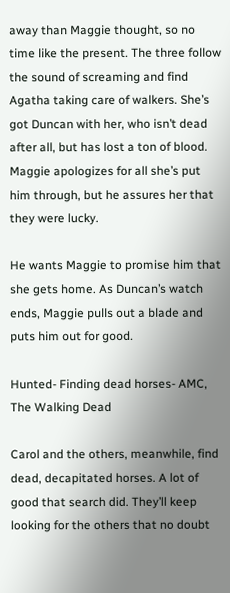away than Maggie thought, so no time like the present. The three follow the sound of screaming and find Agatha taking care of walkers. She’s got Duncan with her, who isn’t dead after all, but has lost a ton of blood. Maggie apologizes for all she’s put him through, but he assures her that they were lucky.

He wants Maggie to promise him that she gets home. As Duncan’s watch ends, Maggie pulls out a blade and puts him out for good.

Hunted- Finding dead horses- AMC, The Walking Dead

Carol and the others, meanwhile, find dead, decapitated horses. A lot of good that search did. They’ll keep looking for the others that no doubt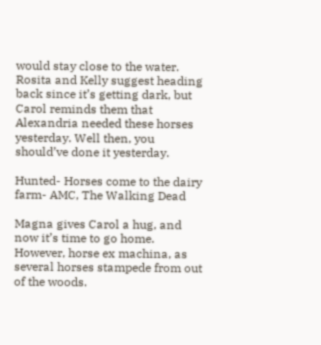would stay close to the water. Rosita and Kelly suggest heading back since it’s getting dark, but Carol reminds them that Alexandria needed these horses yesterday. Well then, you should’ve done it yesterday.

Hunted- Horses come to the dairy farm- AMC, The Walking Dead

Magna gives Carol a hug, and now it’s time to go home. However, horse ex machina, as several horses stampede from out of the woods.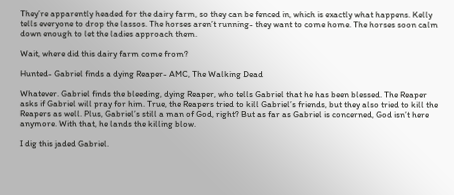They’re apparently headed for the dairy farm, so they can be fenced in, which is exactly what happens. Kelly tells everyone to drop the lassos. The horses aren’t running- they want to come home. The horses soon calm down enough to let the ladies approach them.

Wait, where did this dairy farm come from?

Hunted- Gabriel finds a dying Reaper- AMC, The Walking Dead

Whatever. Gabriel finds the bleeding, dying Reaper, who tells Gabriel that he has been blessed. The Reaper asks if Gabriel will pray for him. True, the Reapers tried to kill Gabriel’s friends, but they also tried to kill the Reapers as well. Plus, Gabriel’s still a man of God, right? But as far as Gabriel is concerned, God isn’t here anymore. With that, he lands the killing blow.

I dig this jaded Gabriel.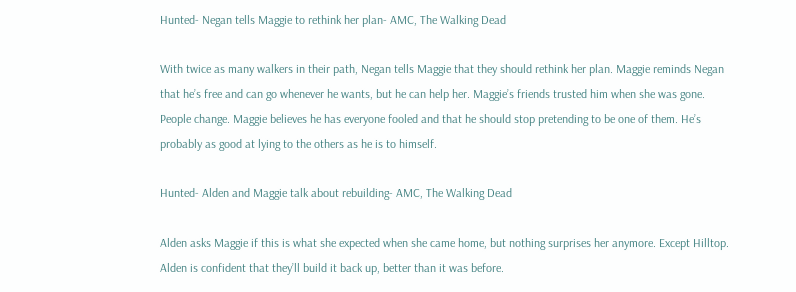Hunted- Negan tells Maggie to rethink her plan- AMC, The Walking Dead

With twice as many walkers in their path, Negan tells Maggie that they should rethink her plan. Maggie reminds Negan that he’s free and can go whenever he wants, but he can help her. Maggie’s friends trusted him when she was gone. People change. Maggie believes he has everyone fooled and that he should stop pretending to be one of them. He’s probably as good at lying to the others as he is to himself.

Hunted- Alden and Maggie talk about rebuilding- AMC, The Walking Dead

Alden asks Maggie if this is what she expected when she came home, but nothing surprises her anymore. Except Hilltop. Alden is confident that they’ll build it back up, better than it was before.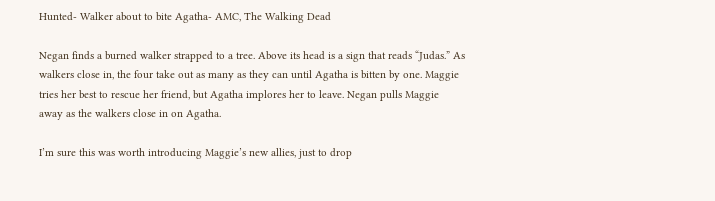Hunted- Walker about to bite Agatha- AMC, The Walking Dead

Negan finds a burned walker strapped to a tree. Above its head is a sign that reads “Judas.” As walkers close in, the four take out as many as they can until Agatha is bitten by one. Maggie tries her best to rescue her friend, but Agatha implores her to leave. Negan pulls Maggie away as the walkers close in on Agatha.

I’m sure this was worth introducing Maggie’s new allies, just to drop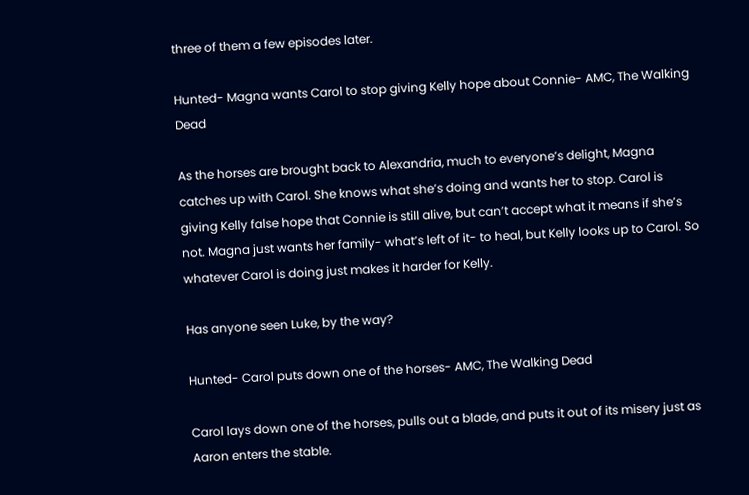three of them a few episodes later.

Hunted- Magna wants Carol to stop giving Kelly hope about Connie- AMC, The Walking Dead

As the horses are brought back to Alexandria, much to everyone’s delight, Magna catches up with Carol. She knows what she’s doing and wants her to stop. Carol is giving Kelly false hope that Connie is still alive, but can’t accept what it means if she’s not. Magna just wants her family- what’s left of it- to heal, but Kelly looks up to Carol. So whatever Carol is doing just makes it harder for Kelly.

Has anyone seen Luke, by the way?

Hunted- Carol puts down one of the horses- AMC, The Walking Dead

Carol lays down one of the horses, pulls out a blade, and puts it out of its misery just as Aaron enters the stable.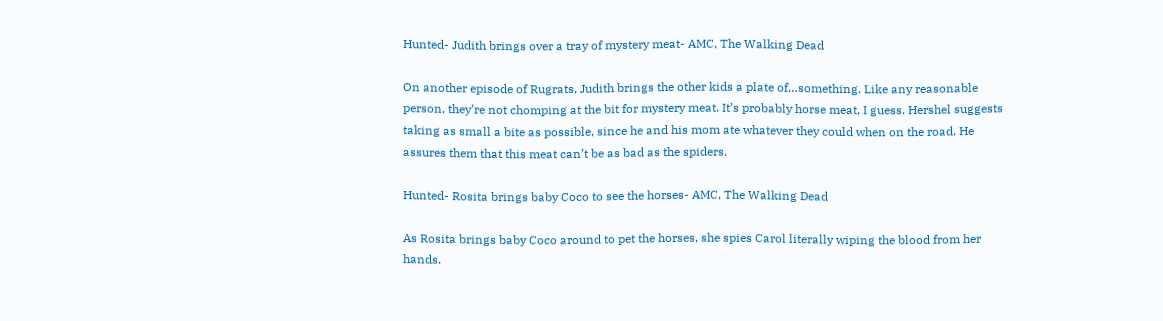Hunted- Judith brings over a tray of mystery meat- AMC, The Walking Dead

On another episode of Rugrats, Judith brings the other kids a plate of…something. Like any reasonable person, they’re not chomping at the bit for mystery meat. It’s probably horse meat, I guess. Hershel suggests taking as small a bite as possible, since he and his mom ate whatever they could when on the road. He assures them that this meat can’t be as bad as the spiders.

Hunted- Rosita brings baby Coco to see the horses- AMC, The Walking Dead

As Rosita brings baby Coco around to pet the horses, she spies Carol literally wiping the blood from her hands.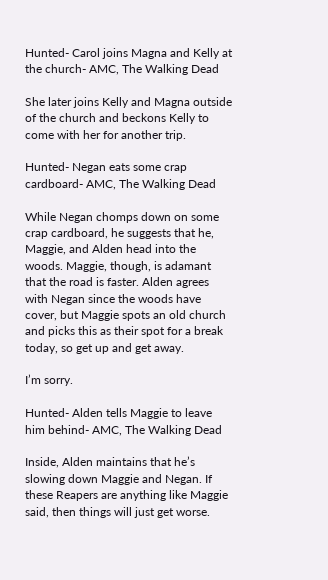Hunted- Carol joins Magna and Kelly at the church- AMC, The Walking Dead

She later joins Kelly and Magna outside of the church and beckons Kelly to come with her for another trip.

Hunted- Negan eats some crap cardboard- AMC, The Walking Dead

While Negan chomps down on some crap cardboard, he suggests that he, Maggie, and Alden head into the woods. Maggie, though, is adamant that the road is faster. Alden agrees with Negan since the woods have cover, but Maggie spots an old church and picks this as their spot for a break today, so get up and get away.

I’m sorry.

Hunted- Alden tells Maggie to leave him behind- AMC, The Walking Dead

Inside, Alden maintains that he’s slowing down Maggie and Negan. If these Reapers are anything like Maggie said, then things will just get worse.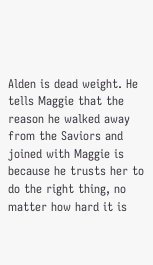Alden is dead weight. He tells Maggie that the reason he walked away from the Saviors and joined with Maggie is because he trusts her to do the right thing, no matter how hard it is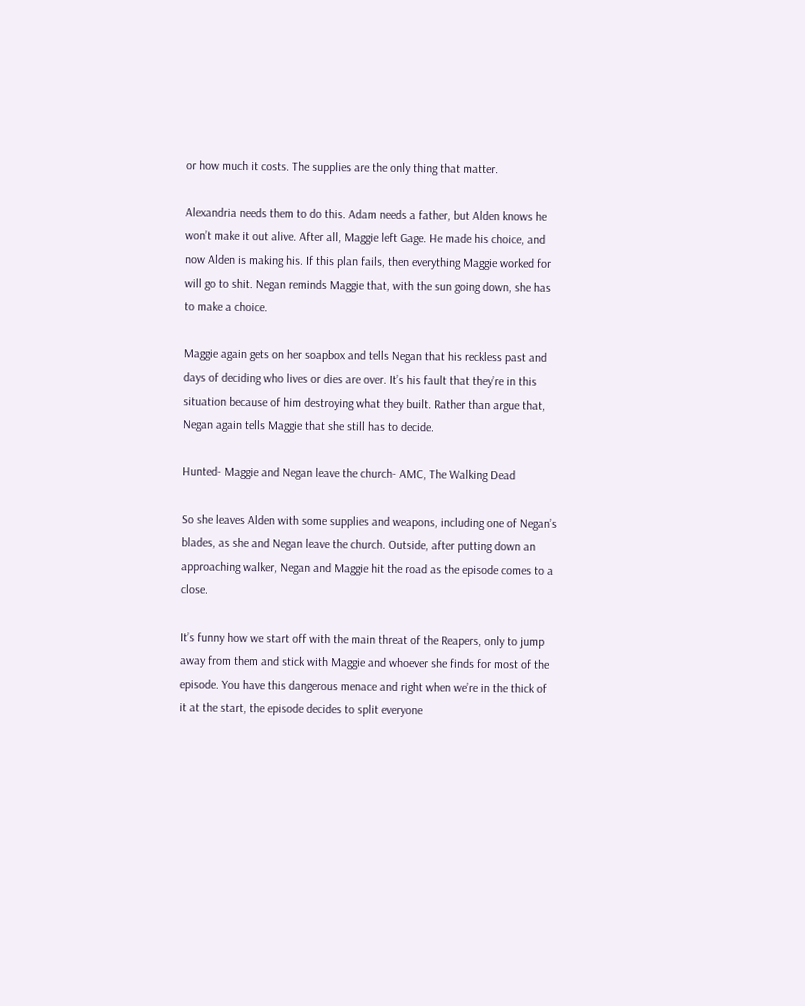or how much it costs. The supplies are the only thing that matter.

Alexandria needs them to do this. Adam needs a father, but Alden knows he won’t make it out alive. After all, Maggie left Gage. He made his choice, and now Alden is making his. If this plan fails, then everything Maggie worked for will go to shit. Negan reminds Maggie that, with the sun going down, she has to make a choice.

Maggie again gets on her soapbox and tells Negan that his reckless past and days of deciding who lives or dies are over. It’s his fault that they’re in this situation because of him destroying what they built. Rather than argue that, Negan again tells Maggie that she still has to decide.

Hunted- Maggie and Negan leave the church- AMC, The Walking Dead

So she leaves Alden with some supplies and weapons, including one of Negan’s blades, as she and Negan leave the church. Outside, after putting down an approaching walker, Negan and Maggie hit the road as the episode comes to a close.

It’s funny how we start off with the main threat of the Reapers, only to jump away from them and stick with Maggie and whoever she finds for most of the episode. You have this dangerous menace and right when we’re in the thick of it at the start, the episode decides to split everyone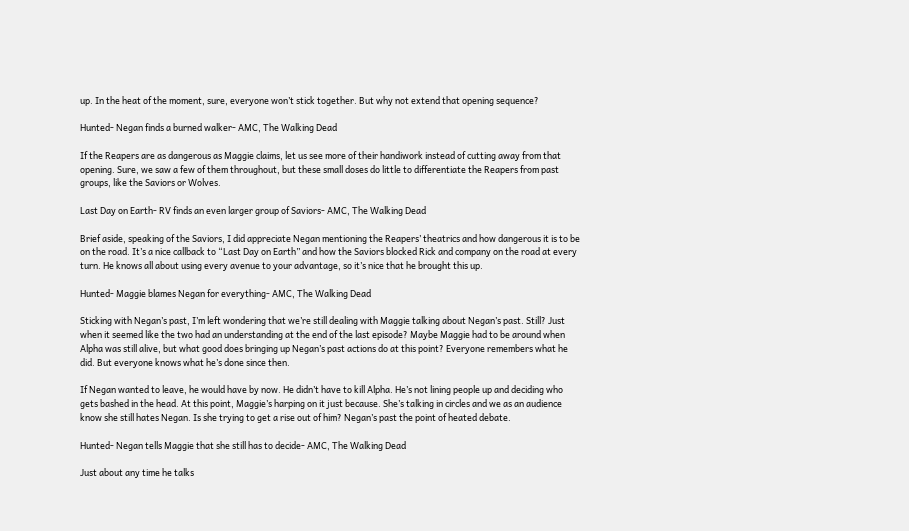up. In the heat of the moment, sure, everyone won’t stick together. But why not extend that opening sequence?

Hunted- Negan finds a burned walker- AMC, The Walking Dead

If the Reapers are as dangerous as Maggie claims, let us see more of their handiwork instead of cutting away from that opening. Sure, we saw a few of them throughout, but these small doses do little to differentiate the Reapers from past groups, like the Saviors or Wolves.

Last Day on Earth- RV finds an even larger group of Saviors- AMC, The Walking Dead

Brief aside, speaking of the Saviors, I did appreciate Negan mentioning the Reapers’ theatrics and how dangerous it is to be on the road. It’s a nice callback to “Last Day on Earth” and how the Saviors blocked Rick and company on the road at every turn. He knows all about using every avenue to your advantage, so it’s nice that he brought this up.

Hunted- Maggie blames Negan for everything- AMC, The Walking Dead

Sticking with Negan’s past, I’m left wondering that we’re still dealing with Maggie talking about Negan’s past. Still? Just when it seemed like the two had an understanding at the end of the last episode? Maybe Maggie had to be around when Alpha was still alive, but what good does bringing up Negan’s past actions do at this point? Everyone remembers what he did. But everyone knows what he’s done since then.

If Negan wanted to leave, he would have by now. He didn’t have to kill Alpha. He’s not lining people up and deciding who gets bashed in the head. At this point, Maggie’s harping on it just because. She’s talking in circles and we as an audience know she still hates Negan. Is she trying to get a rise out of him? Negan’s past the point of heated debate.

Hunted- Negan tells Maggie that she still has to decide- AMC, The Walking Dead

Just about any time he talks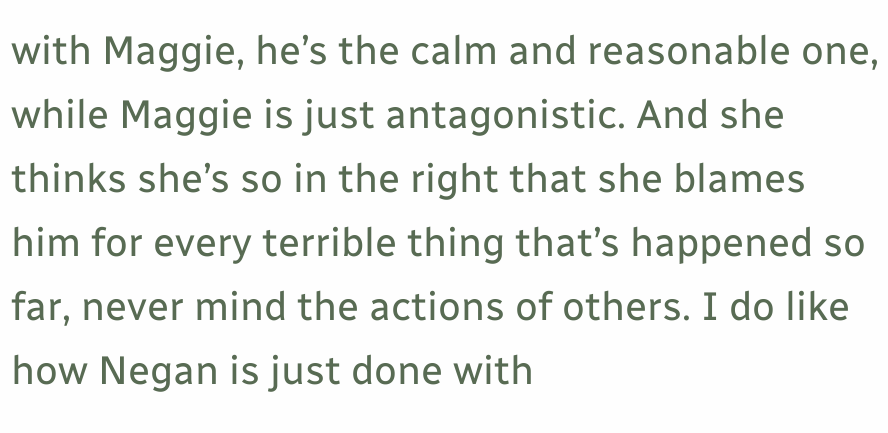with Maggie, he’s the calm and reasonable one, while Maggie is just antagonistic. And she thinks she’s so in the right that she blames him for every terrible thing that’s happened so far, never mind the actions of others. I do like how Negan is just done with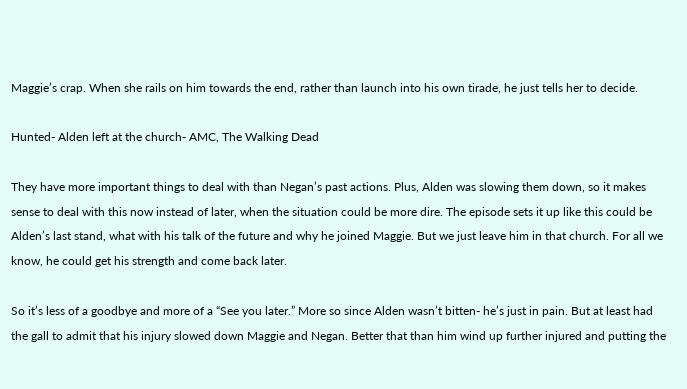Maggie’s crap. When she rails on him towards the end, rather than launch into his own tirade, he just tells her to decide.

Hunted- Alden left at the church- AMC, The Walking Dead

They have more important things to deal with than Negan’s past actions. Plus, Alden was slowing them down, so it makes sense to deal with this now instead of later, when the situation could be more dire. The episode sets it up like this could be Alden’s last stand, what with his talk of the future and why he joined Maggie. But we just leave him in that church. For all we know, he could get his strength and come back later.

So it’s less of a goodbye and more of a “See you later.” More so since Alden wasn’t bitten- he’s just in pain. But at least had the gall to admit that his injury slowed down Maggie and Negan. Better that than him wind up further injured and putting the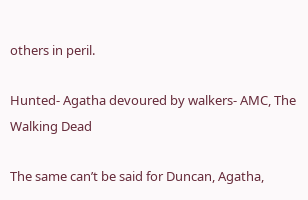others in peril.

Hunted- Agatha devoured by walkers- AMC, The Walking Dead

The same can’t be said for Duncan, Agatha,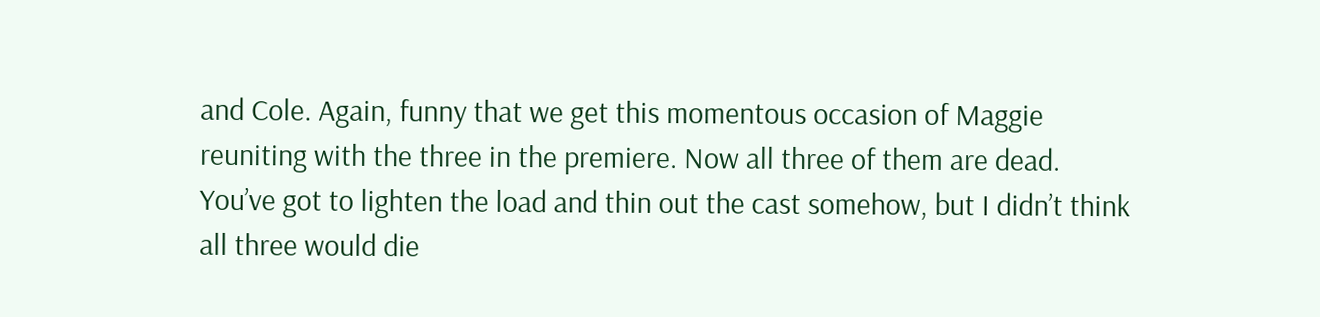and Cole. Again, funny that we get this momentous occasion of Maggie reuniting with the three in the premiere. Now all three of them are dead. You’ve got to lighten the load and thin out the cast somehow, but I didn’t think all three would die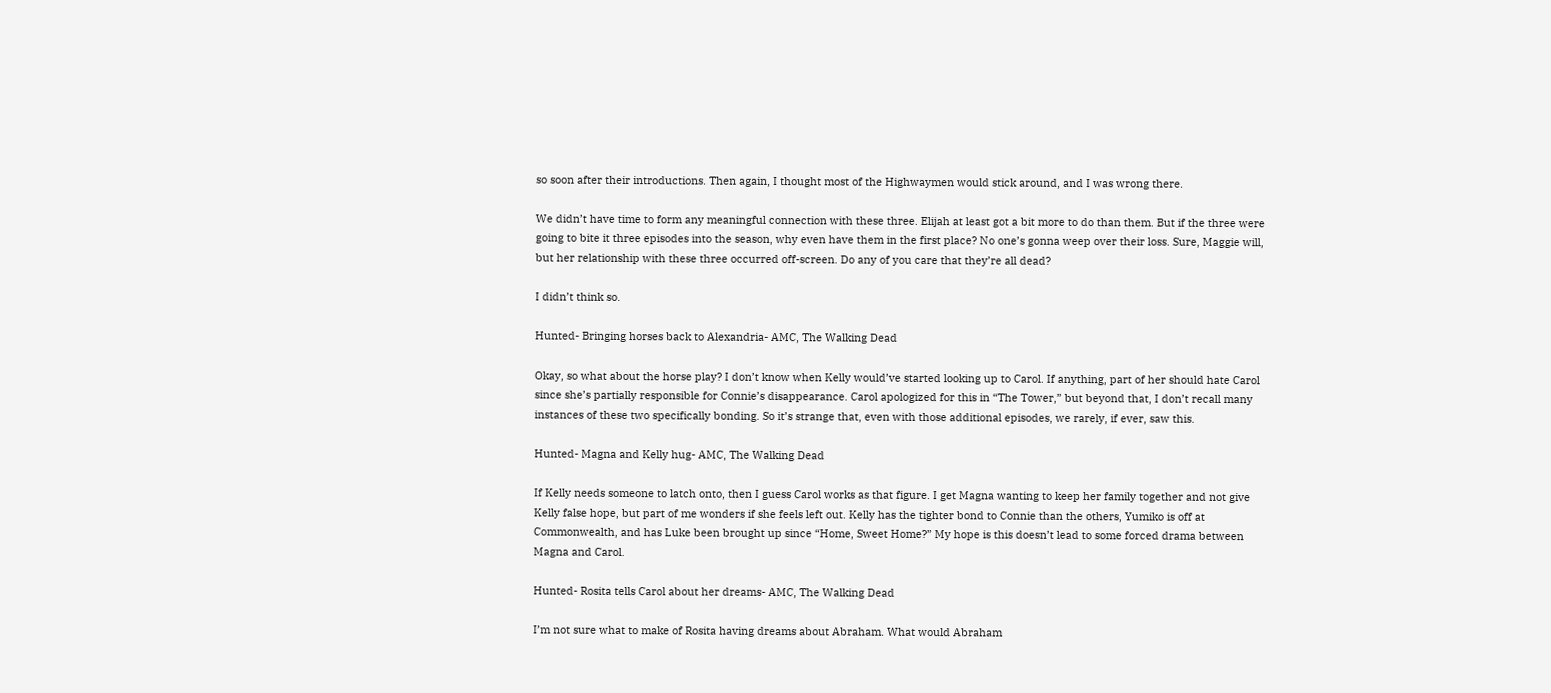so soon after their introductions. Then again, I thought most of the Highwaymen would stick around, and I was wrong there.

We didn’t have time to form any meaningful connection with these three. Elijah at least got a bit more to do than them. But if the three were going to bite it three episodes into the season, why even have them in the first place? No one’s gonna weep over their loss. Sure, Maggie will, but her relationship with these three occurred off-screen. Do any of you care that they’re all dead?

I didn’t think so.

Hunted- Bringing horses back to Alexandria- AMC, The Walking Dead

Okay, so what about the horse play? I don’t know when Kelly would’ve started looking up to Carol. If anything, part of her should hate Carol since she’s partially responsible for Connie’s disappearance. Carol apologized for this in “The Tower,” but beyond that, I don’t recall many instances of these two specifically bonding. So it’s strange that, even with those additional episodes, we rarely, if ever, saw this.

Hunted- Magna and Kelly hug- AMC, The Walking Dead

If Kelly needs someone to latch onto, then I guess Carol works as that figure. I get Magna wanting to keep her family together and not give Kelly false hope, but part of me wonders if she feels left out. Kelly has the tighter bond to Connie than the others, Yumiko is off at Commonwealth, and has Luke been brought up since “Home, Sweet Home?” My hope is this doesn’t lead to some forced drama between Magna and Carol.

Hunted- Rosita tells Carol about her dreams- AMC, The Walking Dead

I’m not sure what to make of Rosita having dreams about Abraham. What would Abraham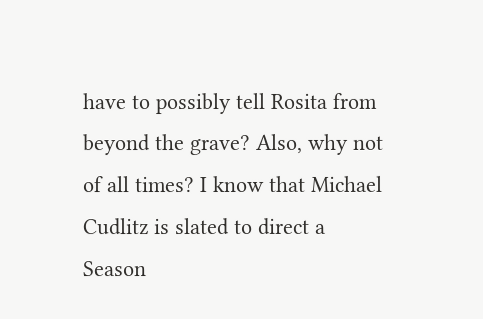have to possibly tell Rosita from beyond the grave? Also, why not of all times? I know that Michael Cudlitz is slated to direct a Season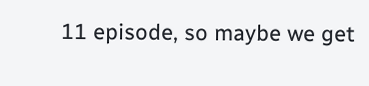11 episode, so maybe we get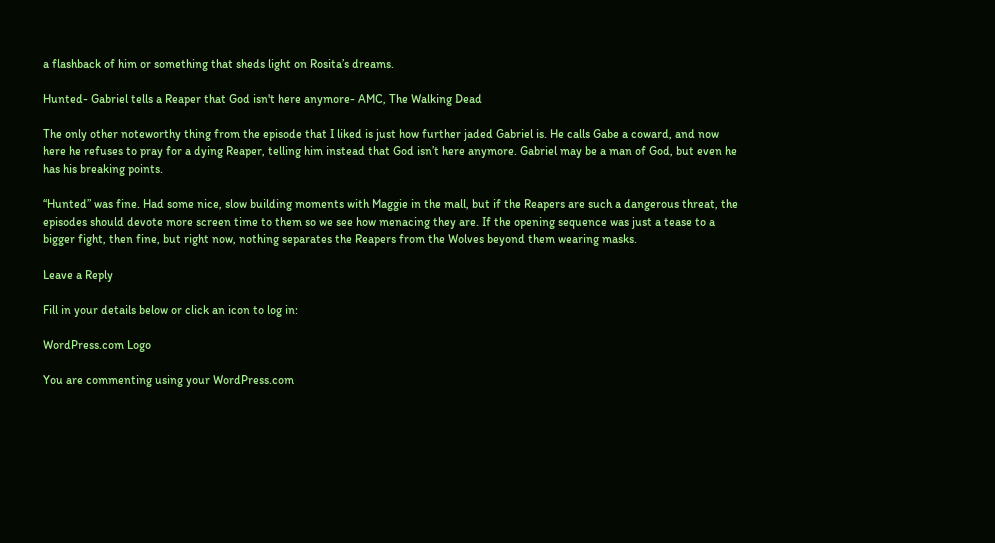a flashback of him or something that sheds light on Rosita’s dreams.

Hunted- Gabriel tells a Reaper that God isn't here anymore- AMC, The Walking Dead

The only other noteworthy thing from the episode that I liked is just how further jaded Gabriel is. He calls Gabe a coward, and now here he refuses to pray for a dying Reaper, telling him instead that God isn’t here anymore. Gabriel may be a man of God, but even he has his breaking points.

“Hunted” was fine. Had some nice, slow building moments with Maggie in the mall, but if the Reapers are such a dangerous threat, the episodes should devote more screen time to them so we see how menacing they are. If the opening sequence was just a tease to a bigger fight, then fine, but right now, nothing separates the Reapers from the Wolves beyond them wearing masks.

Leave a Reply

Fill in your details below or click an icon to log in:

WordPress.com Logo

You are commenting using your WordPress.com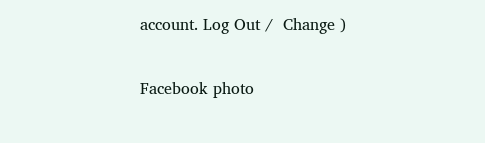account. Log Out /  Change )

Facebook photo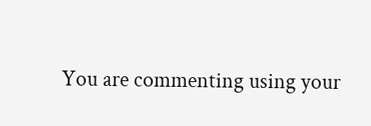You are commenting using your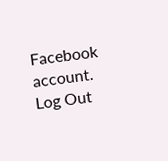Facebook account. Log Out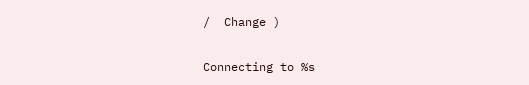/  Change )

Connecting to %s